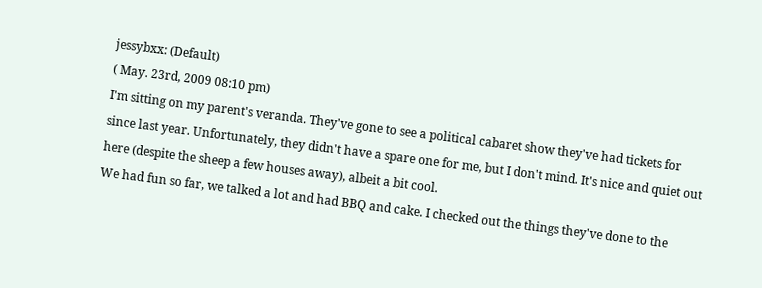jessybxx: (Default)
( May. 23rd, 2009 08:10 pm)
I'm sitting on my parent's veranda. They've gone to see a political cabaret show they've had tickets for since last year. Unfortunately, they didn't have a spare one for me, but I don't mind. It's nice and quiet out here (despite the sheep a few houses away), albeit a bit cool.
We had fun so far, we talked a lot and had BBQ and cake. I checked out the things they've done to the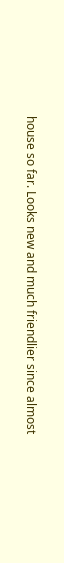house so far. Looks new and much friendlier since almost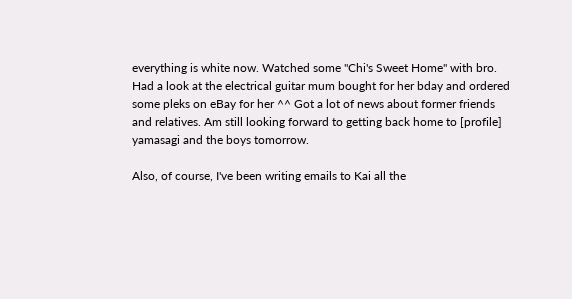everything is white now. Watched some "Chi's Sweet Home" with bro. Had a look at the electrical guitar mum bought for her bday and ordered some pleks on eBay for her ^^ Got a lot of news about former friends and relatives. Am still looking forward to getting back home to [profile] yamasagi and the boys tomorrow.

Also, of course, I've been writing emails to Kai all the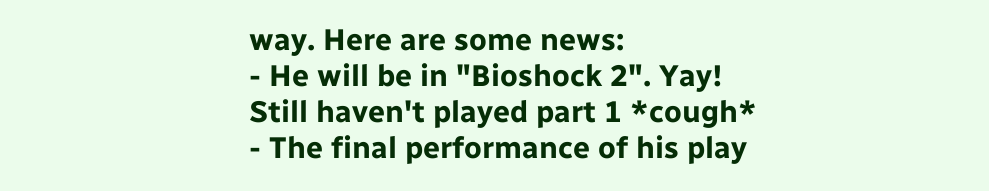way. Here are some news:
- He will be in "Bioshock 2". Yay! Still haven't played part 1 *cough*
- The final performance of his play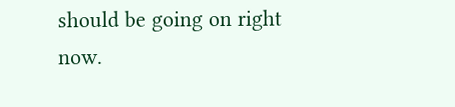should be going on right now.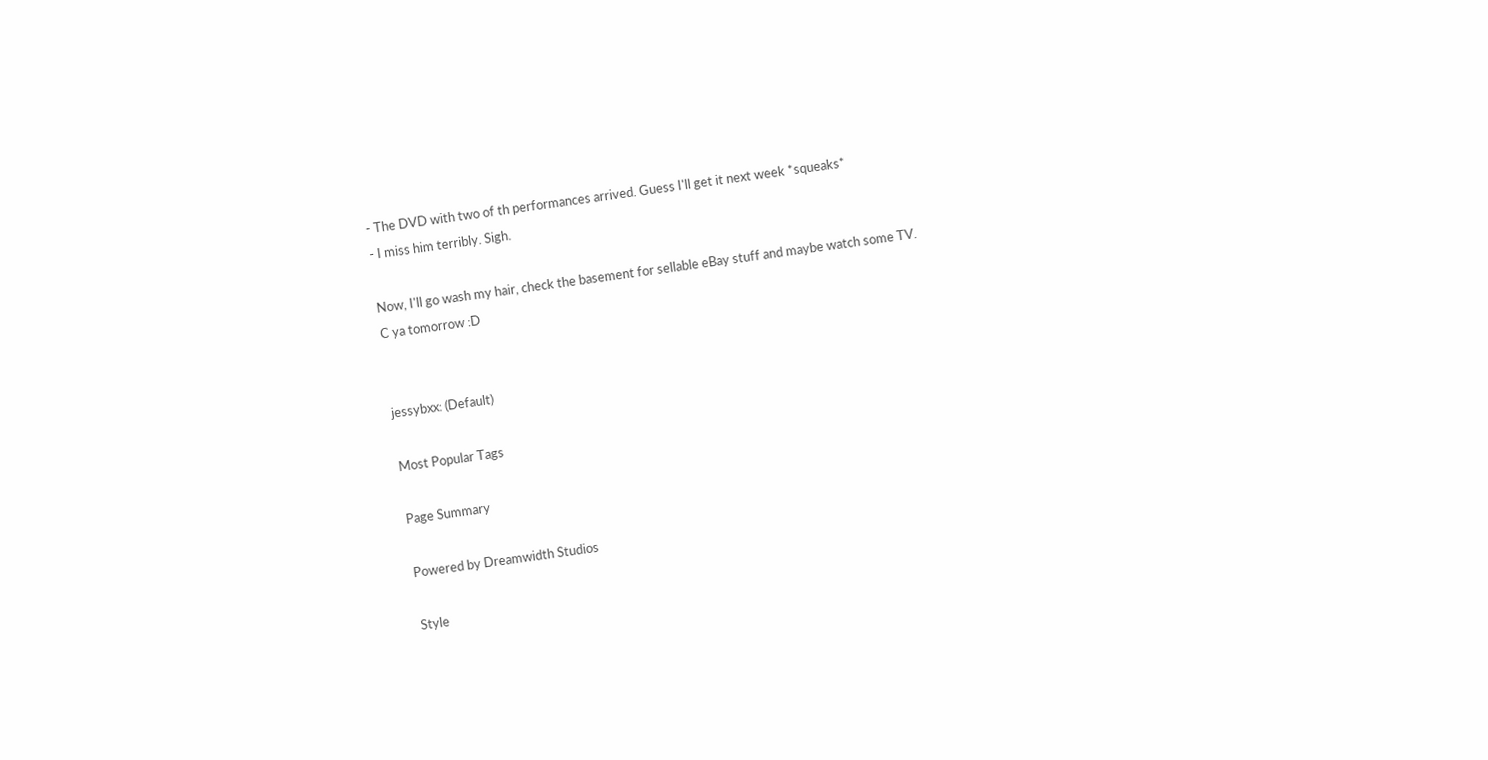- The DVD with two of th performances arrived. Guess I'll get it next week *squeaks*
- I miss him terribly. Sigh.

Now, I'll go wash my hair, check the basement for sellable eBay stuff and maybe watch some TV.
C ya tomorrow :D


jessybxx: (Default)

Most Popular Tags

Page Summary

Powered by Dreamwidth Studios

Style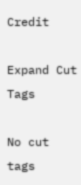Credit

Expand Cut Tags

No cut tags